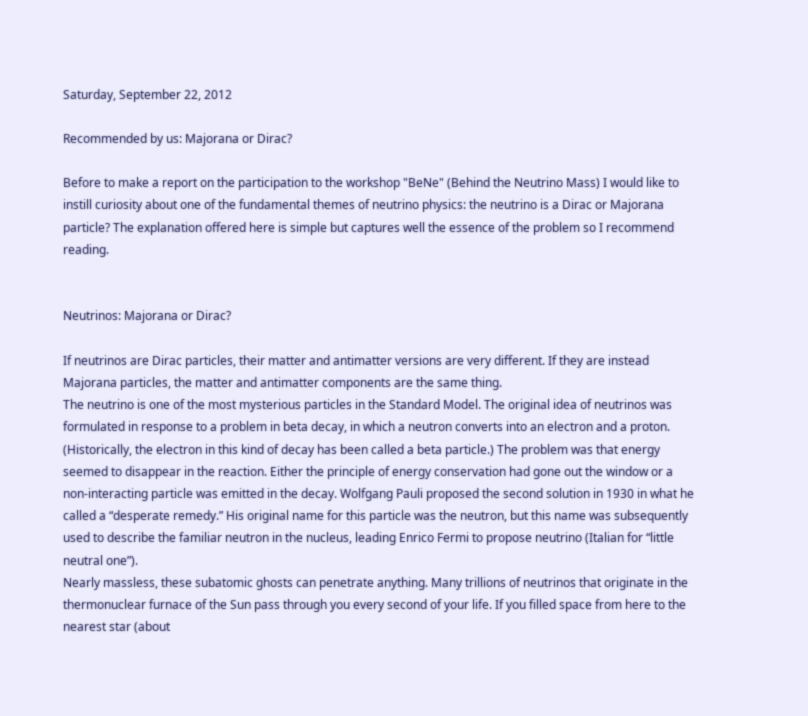Saturday, September 22, 2012

Recommended by us: Majorana or Dirac?

Before to make a report on the participation to the workshop "BeNe" (Behind the Neutrino Mass) I would like to instill curiosity about one of the fundamental themes of neutrino physics: the neutrino is a Dirac or Majorana particle? The explanation offered here is simple but captures well the essence of the problem so I recommend reading.


Neutrinos: Majorana or Dirac?

If neutrinos are Dirac particles, their matter and antimatter versions are very different. If they are instead Majorana particles, the matter and antimatter components are the same thing.
The neutrino is one of the most mysterious particles in the Standard Model. The original idea of neutrinos was formulated in response to a problem in beta decay, in which a neutron converts into an electron and a proton. (Historically, the electron in this kind of decay has been called a beta particle.) The problem was that energy seemed to disappear in the reaction. Either the principle of energy conservation had gone out the window or a non-interacting particle was emitted in the decay. Wolfgang Pauli proposed the second solution in 1930 in what he called a “desperate remedy.” His original name for this particle was the neutron, but this name was subsequently used to describe the familiar neutron in the nucleus, leading Enrico Fermi to propose neutrino (Italian for “little neutral one”).
Nearly massless, these subatomic ghosts can penetrate anything. Many trillions of neutrinos that originate in the thermonuclear furnace of the Sun pass through you every second of your life. If you filled space from here to the nearest star (about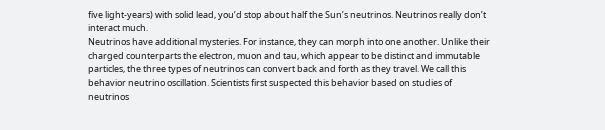five light-years) with solid lead, you’d stop about half the Sun’s neutrinos. Neutrinos really don’t interact much.
Neutrinos have additional mysteries. For instance, they can morph into one another. Unlike their charged counterparts the electron, muon and tau, which appear to be distinct and immutable particles, the three types of neutrinos can convert back and forth as they travel. We call this behavior neutrino oscillation. Scientists first suspected this behavior based on studies of neutrinos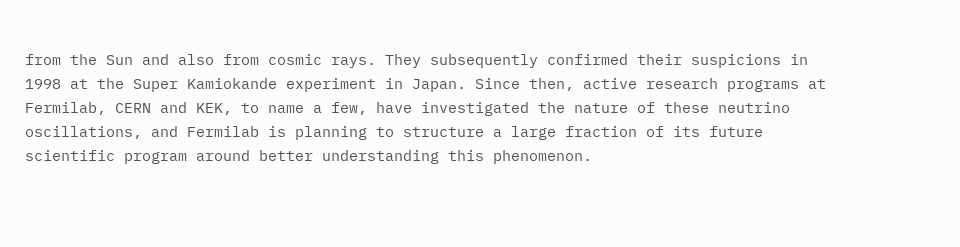from the Sun and also from cosmic rays. They subsequently confirmed their suspicions in 1998 at the Super Kamiokande experiment in Japan. Since then, active research programs at Fermilab, CERN and KEK, to name a few, have investigated the nature of these neutrino oscillations, and Fermilab is planning to structure a large fraction of its future scientific program around better understanding this phenomenon.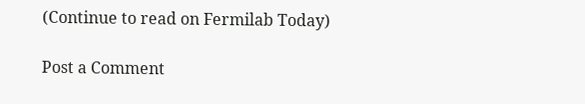(Continue to read on Fermilab Today)

Post a Comment